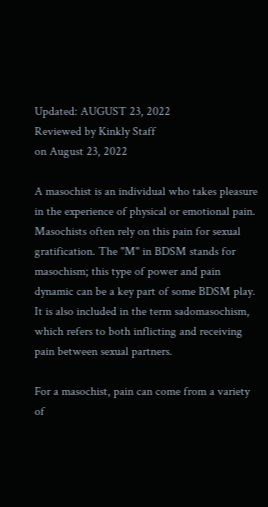Updated: AUGUST 23, 2022
Reviewed by Kinkly Staff
on August 23, 2022

A masochist is an individual who takes pleasure in the experience of physical or emotional pain. Masochists often rely on this pain for sexual gratification. The "M" in BDSM stands for masochism; this type of power and pain dynamic can be a key part of some BDSM play. It is also included in the term sadomasochism, which refers to both inflicting and receiving pain between sexual partners.

For a masochist, pain can come from a variety of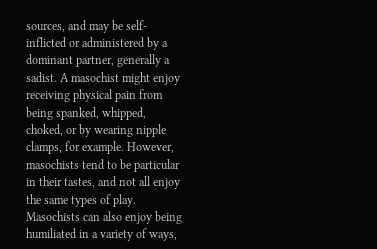sources, and may be self-inflicted or administered by a dominant partner, generally a sadist. A masochist might enjoy receiving physical pain from being spanked, whipped, choked, or by wearing nipple clamps, for example. However, masochists tend to be particular in their tastes, and not all enjoy the same types of play. Masochists can also enjoy being humiliated in a variety of ways,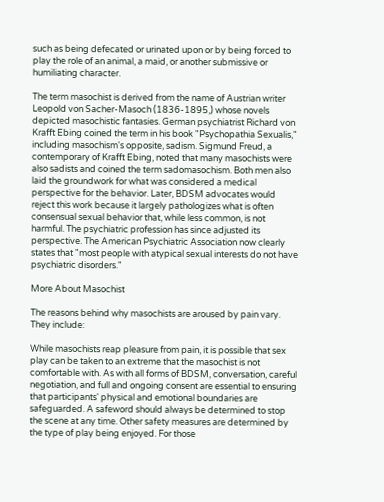such as being defecated or urinated upon or by being forced to play the role of an animal, a maid, or another submissive or humiliating character.

The term masochist is derived from the name of Austrian writer Leopold von Sacher-Masoch (1836-1895,) whose novels depicted masochistic fantasies. German psychiatrist Richard von Krafft Ebing coined the term in his book "Psychopathia Sexualis," including masochism's opposite, sadism. Sigmund Freud, a contemporary of Krafft Ebing, noted that many masochists were also sadists and coined the term sadomasochism. Both men also laid the groundwork for what was considered a medical perspective for the behavior. Later, BDSM advocates would reject this work because it largely pathologizes what is often consensual sexual behavior that, while less common, is not harmful. The psychiatric profession has since adjusted its perspective. The American Psychiatric Association now clearly states that "most people with atypical sexual interests do not have psychiatric disorders."

More About Masochist

The reasons behind why masochists are aroused by pain vary. They include:

While masochists reap pleasure from pain, it is possible that sex play can be taken to an extreme that the masochist is not comfortable with. As with all forms of BDSM, conversation, careful negotiation, and full and ongoing consent are essential to ensuring that participants' physical and emotional boundaries are safeguarded. A safeword should always be determined to stop the scene at any time. Other safety measures are determined by the type of play being enjoyed. For those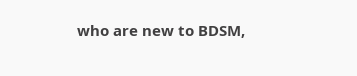who are new to BDSM,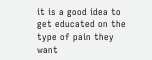it is a good idea to get educated on the type of pain they want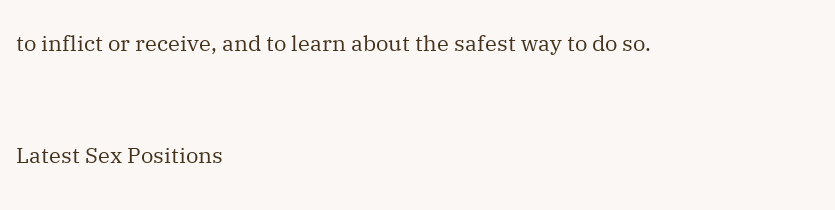to inflict or receive, and to learn about the safest way to do so.


Latest Sex Positions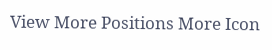View More Positions More Icon